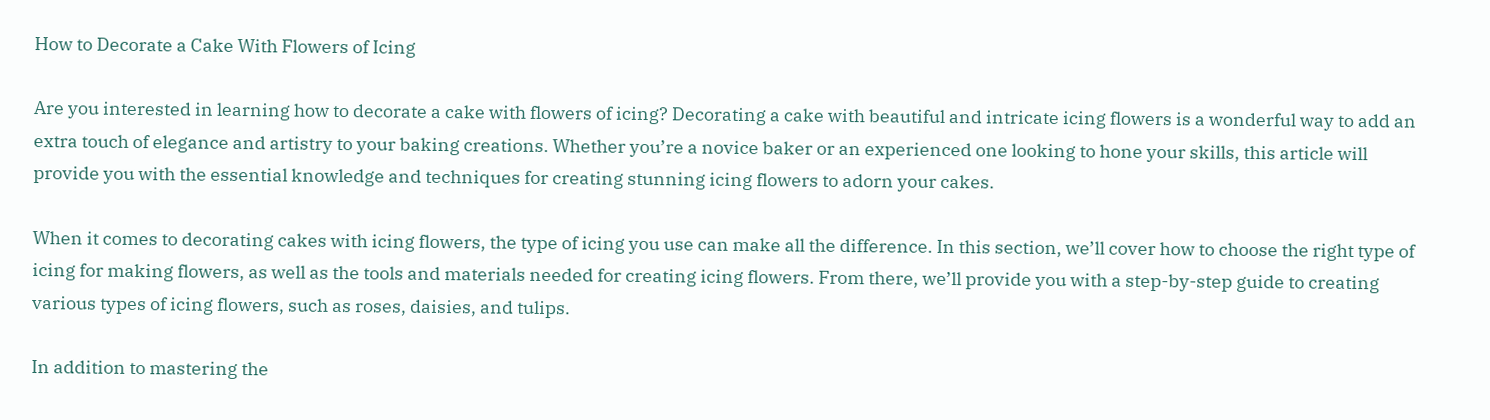How to Decorate a Cake With Flowers of Icing

Are you interested in learning how to decorate a cake with flowers of icing? Decorating a cake with beautiful and intricate icing flowers is a wonderful way to add an extra touch of elegance and artistry to your baking creations. Whether you’re a novice baker or an experienced one looking to hone your skills, this article will provide you with the essential knowledge and techniques for creating stunning icing flowers to adorn your cakes.

When it comes to decorating cakes with icing flowers, the type of icing you use can make all the difference. In this section, we’ll cover how to choose the right type of icing for making flowers, as well as the tools and materials needed for creating icing flowers. From there, we’ll provide you with a step-by-step guide to creating various types of icing flowers, such as roses, daisies, and tulips.

In addition to mastering the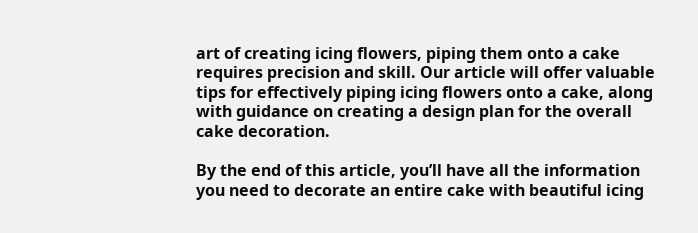art of creating icing flowers, piping them onto a cake requires precision and skill. Our article will offer valuable tips for effectively piping icing flowers onto a cake, along with guidance on creating a design plan for the overall cake decoration.

By the end of this article, you’ll have all the information you need to decorate an entire cake with beautiful icing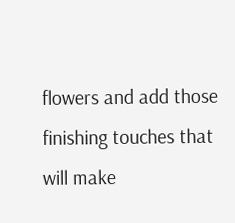flowers and add those finishing touches that will make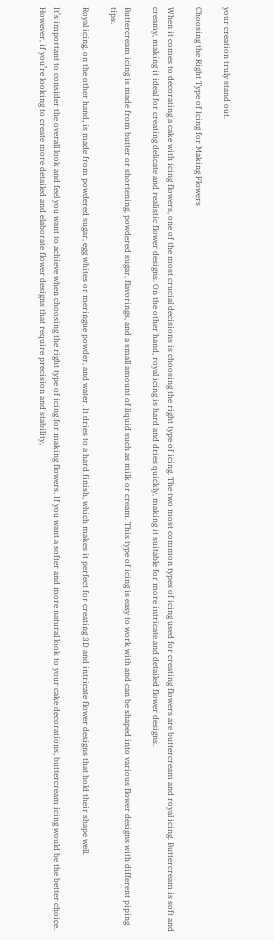your creation truly stand out.

Choosing the Right Type of Icing for Making Flowers

When it comes to decorating a cake with icing flowers, one of the most crucial decisions is choosing the right type of icing. The two most common types of icing used for creating flowers are buttercream and royal icing. Buttercream is soft and creamy, making it ideal for creating delicate and realistic flower designs. On the other hand, royal icing is hard and dries quickly, making it suitable for more intricate and detailed flower designs.

Buttercream icing is made from butter or shortening, powdered sugar, flavorings, and a small amount of liquid such as milk or cream. This type of icing is easy to work with and can be shaped into various flower designs with different piping tips.

Royal icing, on the other hand, is made from powdered sugar, egg whites or meringue powder, and water. It dries to a hard finish, which makes it perfect for creating 3D and intricate flower designs that hold their shape well.

It’s important to consider the overall look and feel you want to achieve when choosing the right type of icing for making flowers. If you want a softer and more natural look to your cake decorations, buttercream icing would be the better choice. However, if you’re looking to create more detailed and elaborate flower designs that require precision and stability,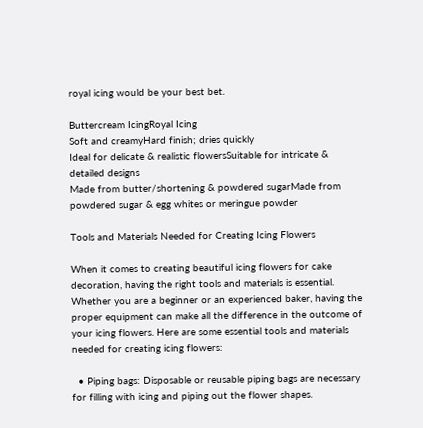royal icing would be your best bet.

Buttercream IcingRoyal Icing
Soft and creamyHard finish; dries quickly
Ideal for delicate & realistic flowersSuitable for intricate & detailed designs
Made from butter/shortening & powdered sugarMade from powdered sugar & egg whites or meringue powder

Tools and Materials Needed for Creating Icing Flowers

When it comes to creating beautiful icing flowers for cake decoration, having the right tools and materials is essential. Whether you are a beginner or an experienced baker, having the proper equipment can make all the difference in the outcome of your icing flowers. Here are some essential tools and materials needed for creating icing flowers:

  • Piping bags: Disposable or reusable piping bags are necessary for filling with icing and piping out the flower shapes.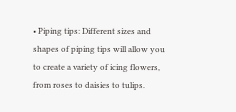• Piping tips: Different sizes and shapes of piping tips will allow you to create a variety of icing flowers, from roses to daisies to tulips.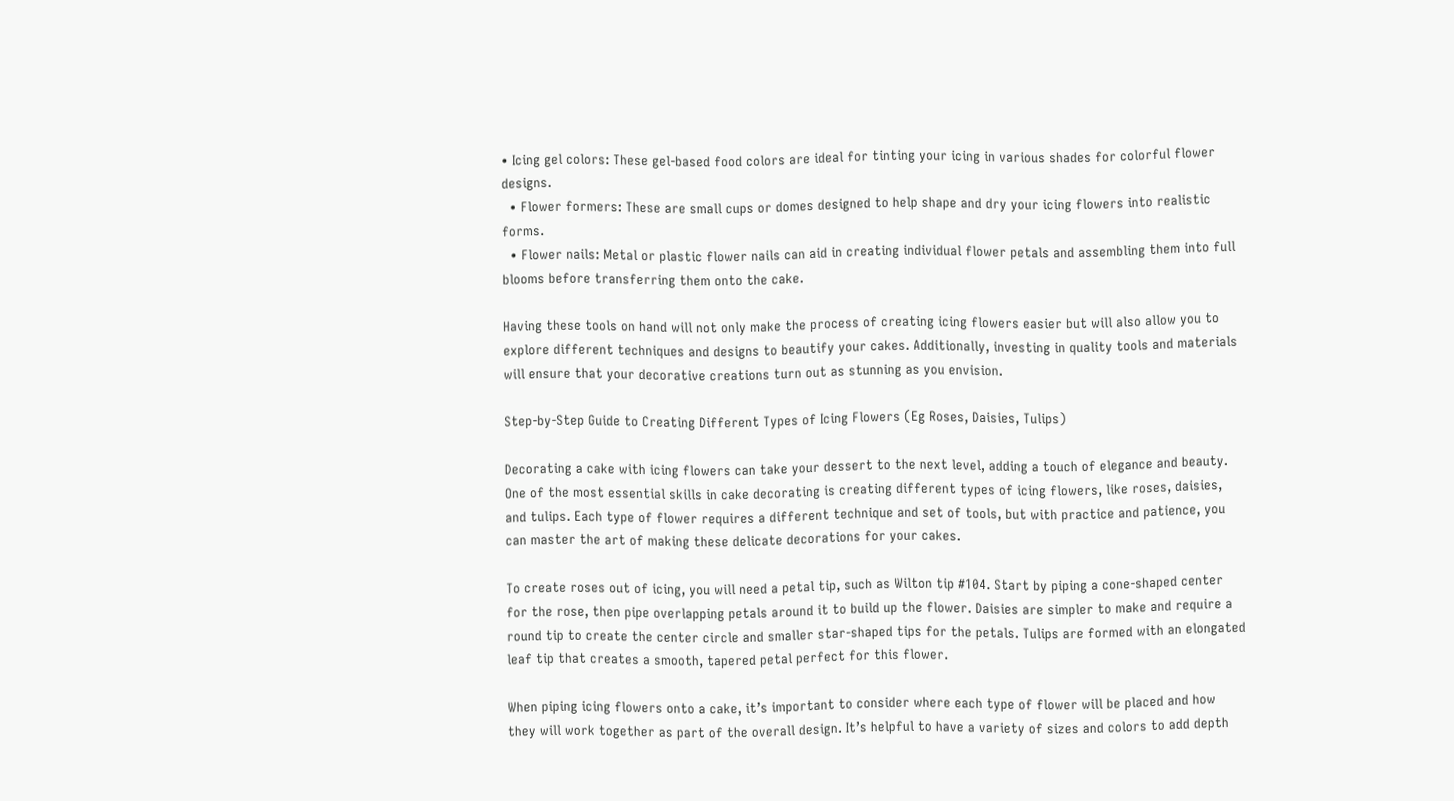• Icing gel colors: These gel-based food colors are ideal for tinting your icing in various shades for colorful flower designs.
  • Flower formers: These are small cups or domes designed to help shape and dry your icing flowers into realistic forms.
  • Flower nails: Metal or plastic flower nails can aid in creating individual flower petals and assembling them into full blooms before transferring them onto the cake.

Having these tools on hand will not only make the process of creating icing flowers easier but will also allow you to explore different techniques and designs to beautify your cakes. Additionally, investing in quality tools and materials will ensure that your decorative creations turn out as stunning as you envision.

Step-by-Step Guide to Creating Different Types of Icing Flowers (Eg Roses, Daisies, Tulips)

Decorating a cake with icing flowers can take your dessert to the next level, adding a touch of elegance and beauty. One of the most essential skills in cake decorating is creating different types of icing flowers, like roses, daisies, and tulips. Each type of flower requires a different technique and set of tools, but with practice and patience, you can master the art of making these delicate decorations for your cakes.

To create roses out of icing, you will need a petal tip, such as Wilton tip #104. Start by piping a cone-shaped center for the rose, then pipe overlapping petals around it to build up the flower. Daisies are simpler to make and require a round tip to create the center circle and smaller star-shaped tips for the petals. Tulips are formed with an elongated leaf tip that creates a smooth, tapered petal perfect for this flower.

When piping icing flowers onto a cake, it’s important to consider where each type of flower will be placed and how they will work together as part of the overall design. It’s helpful to have a variety of sizes and colors to add depth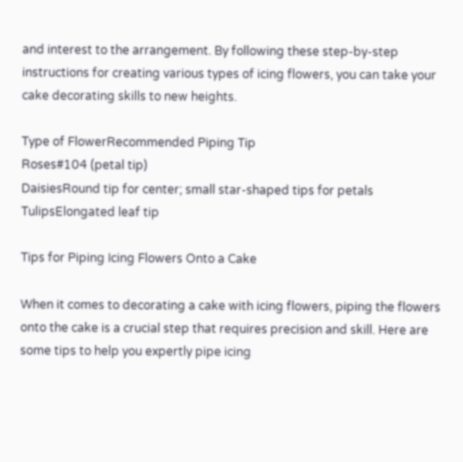and interest to the arrangement. By following these step-by-step instructions for creating various types of icing flowers, you can take your cake decorating skills to new heights.

Type of FlowerRecommended Piping Tip
Roses#104 (petal tip)
DaisiesRound tip for center; small star-shaped tips for petals
TulipsElongated leaf tip

Tips for Piping Icing Flowers Onto a Cake

When it comes to decorating a cake with icing flowers, piping the flowers onto the cake is a crucial step that requires precision and skill. Here are some tips to help you expertly pipe icing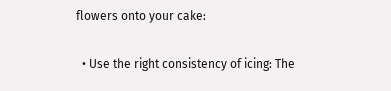flowers onto your cake:

  • Use the right consistency of icing: The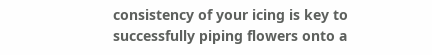consistency of your icing is key to successfully piping flowers onto a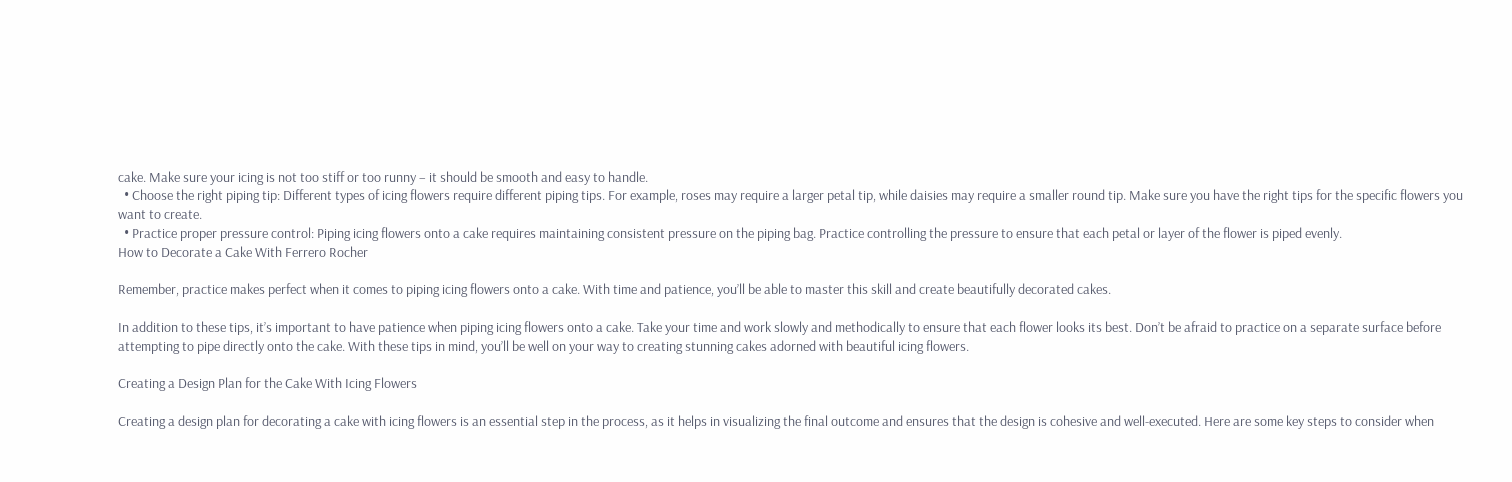cake. Make sure your icing is not too stiff or too runny – it should be smooth and easy to handle.
  • Choose the right piping tip: Different types of icing flowers require different piping tips. For example, roses may require a larger petal tip, while daisies may require a smaller round tip. Make sure you have the right tips for the specific flowers you want to create.
  • Practice proper pressure control: Piping icing flowers onto a cake requires maintaining consistent pressure on the piping bag. Practice controlling the pressure to ensure that each petal or layer of the flower is piped evenly.
How to Decorate a Cake With Ferrero Rocher

Remember, practice makes perfect when it comes to piping icing flowers onto a cake. With time and patience, you’ll be able to master this skill and create beautifully decorated cakes.

In addition to these tips, it’s important to have patience when piping icing flowers onto a cake. Take your time and work slowly and methodically to ensure that each flower looks its best. Don’t be afraid to practice on a separate surface before attempting to pipe directly onto the cake. With these tips in mind, you’ll be well on your way to creating stunning cakes adorned with beautiful icing flowers.

Creating a Design Plan for the Cake With Icing Flowers

Creating a design plan for decorating a cake with icing flowers is an essential step in the process, as it helps in visualizing the final outcome and ensures that the design is cohesive and well-executed. Here are some key steps to consider when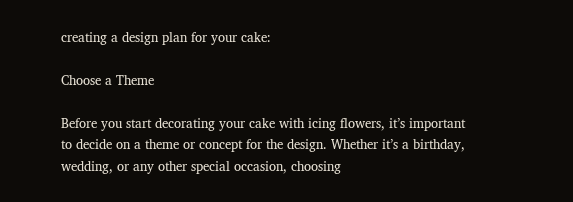creating a design plan for your cake:

Choose a Theme

Before you start decorating your cake with icing flowers, it’s important to decide on a theme or concept for the design. Whether it’s a birthday, wedding, or any other special occasion, choosing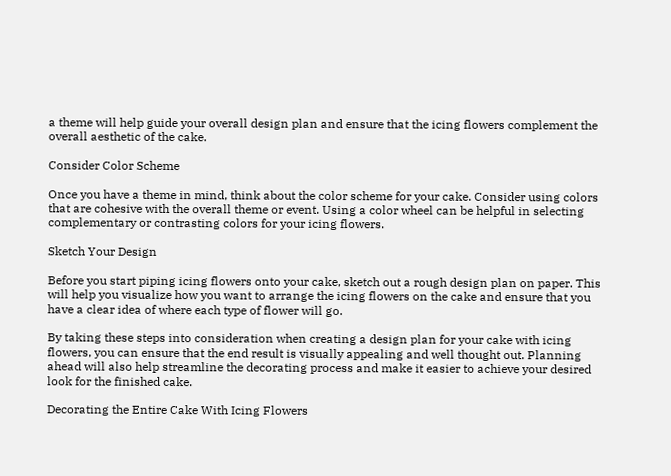a theme will help guide your overall design plan and ensure that the icing flowers complement the overall aesthetic of the cake.

Consider Color Scheme

Once you have a theme in mind, think about the color scheme for your cake. Consider using colors that are cohesive with the overall theme or event. Using a color wheel can be helpful in selecting complementary or contrasting colors for your icing flowers.

Sketch Your Design

Before you start piping icing flowers onto your cake, sketch out a rough design plan on paper. This will help you visualize how you want to arrange the icing flowers on the cake and ensure that you have a clear idea of where each type of flower will go.

By taking these steps into consideration when creating a design plan for your cake with icing flowers, you can ensure that the end result is visually appealing and well thought out. Planning ahead will also help streamline the decorating process and make it easier to achieve your desired look for the finished cake.

Decorating the Entire Cake With Icing Flowers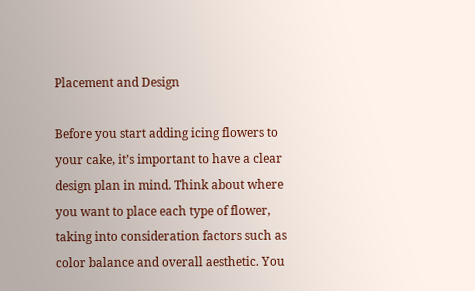Placement and Design

Before you start adding icing flowers to your cake, it’s important to have a clear design plan in mind. Think about where you want to place each type of flower, taking into consideration factors such as color balance and overall aesthetic. You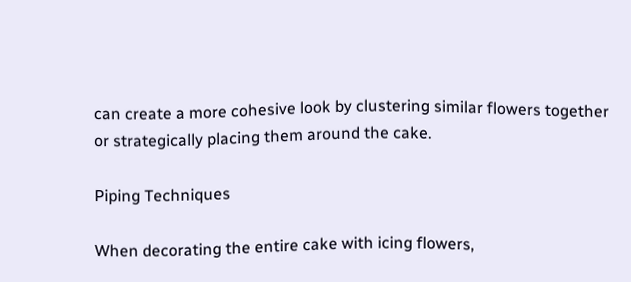can create a more cohesive look by clustering similar flowers together or strategically placing them around the cake.

Piping Techniques

When decorating the entire cake with icing flowers,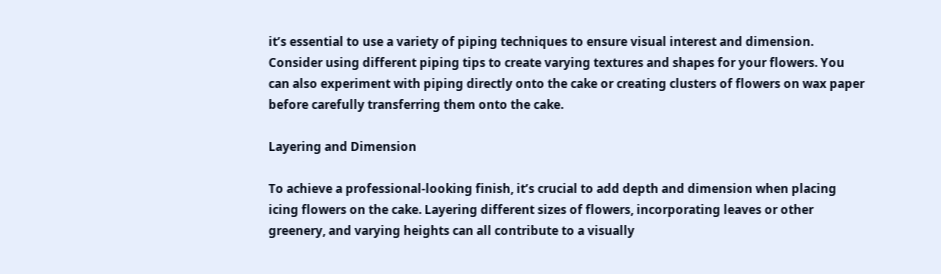it’s essential to use a variety of piping techniques to ensure visual interest and dimension. Consider using different piping tips to create varying textures and shapes for your flowers. You can also experiment with piping directly onto the cake or creating clusters of flowers on wax paper before carefully transferring them onto the cake.

Layering and Dimension

To achieve a professional-looking finish, it’s crucial to add depth and dimension when placing icing flowers on the cake. Layering different sizes of flowers, incorporating leaves or other greenery, and varying heights can all contribute to a visually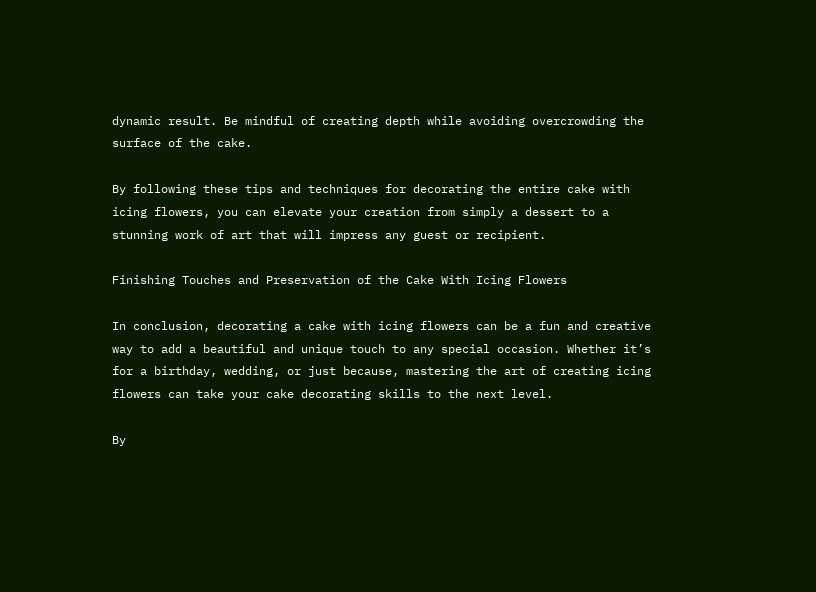dynamic result. Be mindful of creating depth while avoiding overcrowding the surface of the cake.

By following these tips and techniques for decorating the entire cake with icing flowers, you can elevate your creation from simply a dessert to a stunning work of art that will impress any guest or recipient.

Finishing Touches and Preservation of the Cake With Icing Flowers

In conclusion, decorating a cake with icing flowers can be a fun and creative way to add a beautiful and unique touch to any special occasion. Whether it’s for a birthday, wedding, or just because, mastering the art of creating icing flowers can take your cake decorating skills to the next level.

By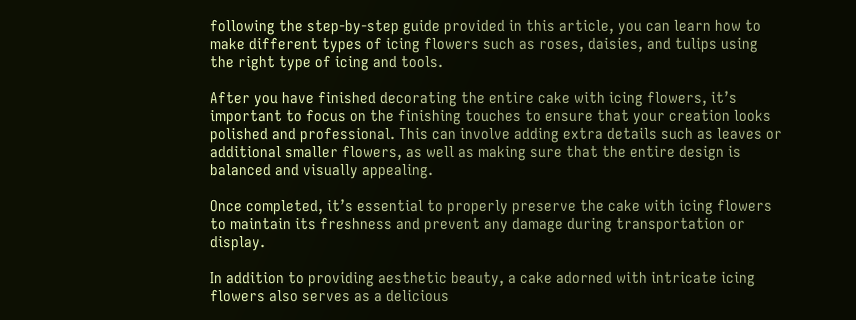following the step-by-step guide provided in this article, you can learn how to make different types of icing flowers such as roses, daisies, and tulips using the right type of icing and tools.

After you have finished decorating the entire cake with icing flowers, it’s important to focus on the finishing touches to ensure that your creation looks polished and professional. This can involve adding extra details such as leaves or additional smaller flowers, as well as making sure that the entire design is balanced and visually appealing.

Once completed, it’s essential to properly preserve the cake with icing flowers to maintain its freshness and prevent any damage during transportation or display.

In addition to providing aesthetic beauty, a cake adorned with intricate icing flowers also serves as a delicious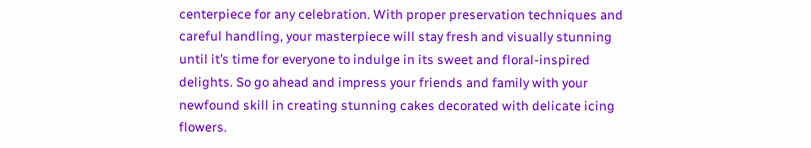centerpiece for any celebration. With proper preservation techniques and careful handling, your masterpiece will stay fresh and visually stunning until it’s time for everyone to indulge in its sweet and floral-inspired delights. So go ahead and impress your friends and family with your newfound skill in creating stunning cakes decorated with delicate icing flowers.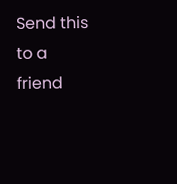Send this to a friend